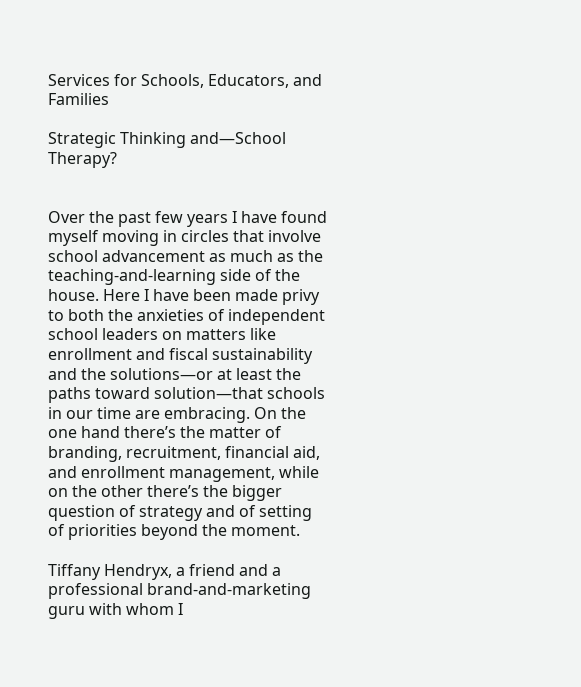Services for Schools, Educators, and Families

Strategic Thinking and—School Therapy?


Over the past few years I have found myself moving in circles that involve school advancement as much as the teaching-and-learning side of the house. Here I have been made privy to both the anxieties of independent school leaders on matters like enrollment and fiscal sustainability and the solutions—or at least the paths toward solution—that schools in our time are embracing. On the one hand there’s the matter of branding, recruitment, financial aid, and enrollment management, while on the other there’s the bigger question of strategy and of setting of priorities beyond the moment.

Tiffany Hendryx, a friend and a professional brand-and-marketing guru with whom I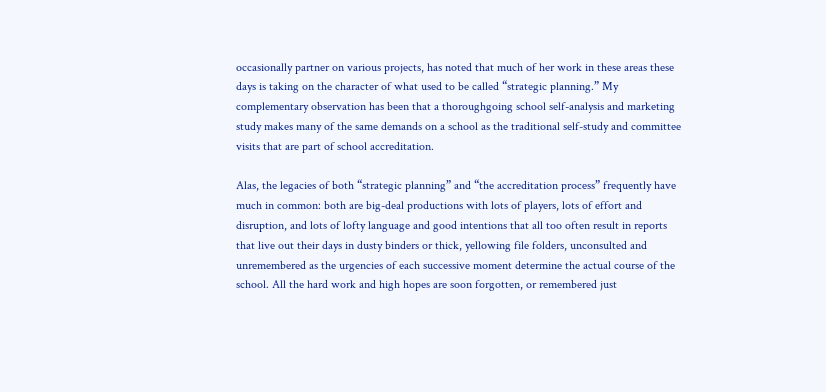occasionally partner on various projects, has noted that much of her work in these areas these days is taking on the character of what used to be called “strategic planning.” My complementary observation has been that a thoroughgoing school self-analysis and marketing study makes many of the same demands on a school as the traditional self-study and committee visits that are part of school accreditation.

Alas, the legacies of both “strategic planning” and “the accreditation process” frequently have much in common: both are big-deal productions with lots of players, lots of effort and disruption, and lots of lofty language and good intentions that all too often result in reports that live out their days in dusty binders or thick, yellowing file folders, unconsulted and unremembered as the urgencies of each successive moment determine the actual course of the school. All the hard work and high hopes are soon forgotten, or remembered just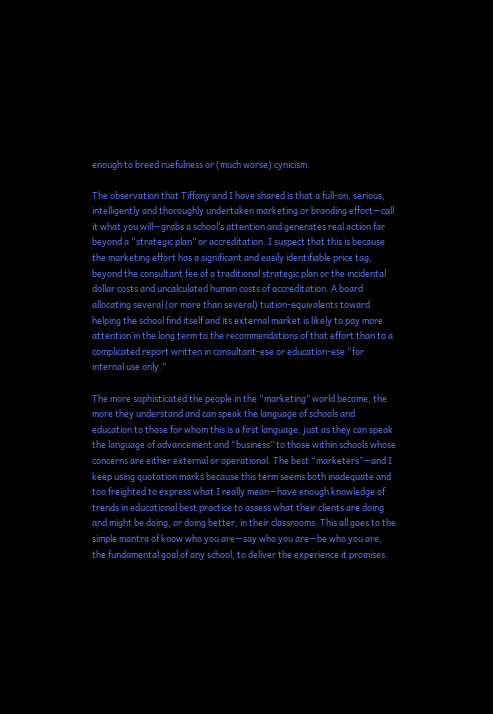enough to breed ruefulness or (much worse) cynicism.

The observation that Tiffany and I have shared is that a full-on, serious, intelligently and thoroughly undertaken marketing or branding effort—call it what you will—grabs a school’s attention and generates real action far beyond a “strategic plan” or accreditation. I suspect that this is because the marketing effort has a significant and easily identifiable price tag, beyond the consultant fee of a traditional strategic plan or the incidental dollar costs and uncalculated human costs of accreditation. A board allocating several (or more than several) tuition-equivalents toward helping the school find itself and its external market is likely to pay more attention in the long term to the recommendations of that effort than to a complicated report written in consultant-ese or education-ese “for internal use only.”

The more sophisticated the people in the “marketing” world become, the more they understand and can speak the language of schools and education to those for whom this is a first language, just as they can speak the language of advancement and “business” to those within schools whose concerns are either external or operational. The best “marketers”—and I keep using quotation marks because this term seems both inadequate and too freighted to express what I really mean—have enough knowledge of trends in educational best practice to assess what their clients are doing and might be doing, or doing better, in their classrooms. This all goes to the simple mantra of know who you are—say who you are—be who you are, the fundamental goal of any school, to deliver the experience it promises.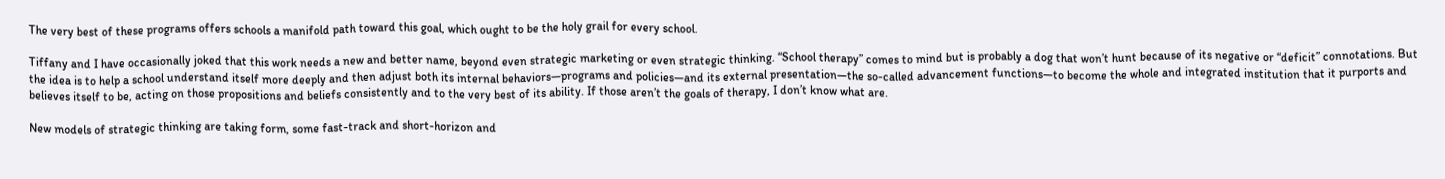The very best of these programs offers schools a manifold path toward this goal, which ought to be the holy grail for every school.

Tiffany and I have occasionally joked that this work needs a new and better name, beyond even strategic marketing or even strategic thinking. “School therapy” comes to mind but is probably a dog that won’t hunt because of its negative or “deficit” connotations. But the idea is to help a school understand itself more deeply and then adjust both its internal behaviors—programs and policies—and its external presentation—the so-called advancement functions—to become the whole and integrated institution that it purports and believes itself to be, acting on those propositions and beliefs consistently and to the very best of its ability. If those aren’t the goals of therapy, I don’t know what are.

New models of strategic thinking are taking form, some fast-track and short-horizon and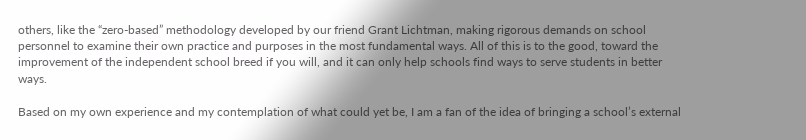others, like the “zero-based” methodology developed by our friend Grant Lichtman, making rigorous demands on school personnel to examine their own practice and purposes in the most fundamental ways. All of this is to the good, toward the improvement of the independent school breed if you will, and it can only help schools find ways to serve students in better ways.

Based on my own experience and my contemplation of what could yet be, I am a fan of the idea of bringing a school’s external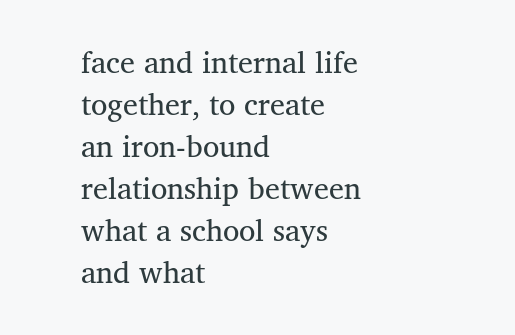face and internal life together, to create an iron-bound relationship between what a school says and what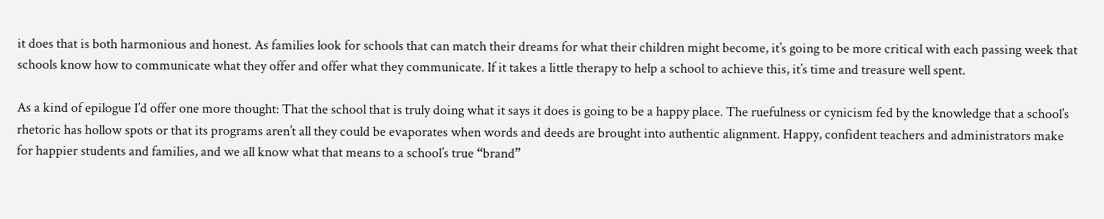it does that is both harmonious and honest. As families look for schools that can match their dreams for what their children might become, it’s going to be more critical with each passing week that schools know how to communicate what they offer and offer what they communicate. If it takes a little therapy to help a school to achieve this, it’s time and treasure well spent.

As a kind of epilogue I’d offer one more thought: That the school that is truly doing what it says it does is going to be a happy place. The ruefulness or cynicism fed by the knowledge that a school’s rhetoric has hollow spots or that its programs aren’t all they could be evaporates when words and deeds are brought into authentic alignment. Happy, confident teachers and administrators make for happier students and families, and we all know what that means to a school’s true “brand”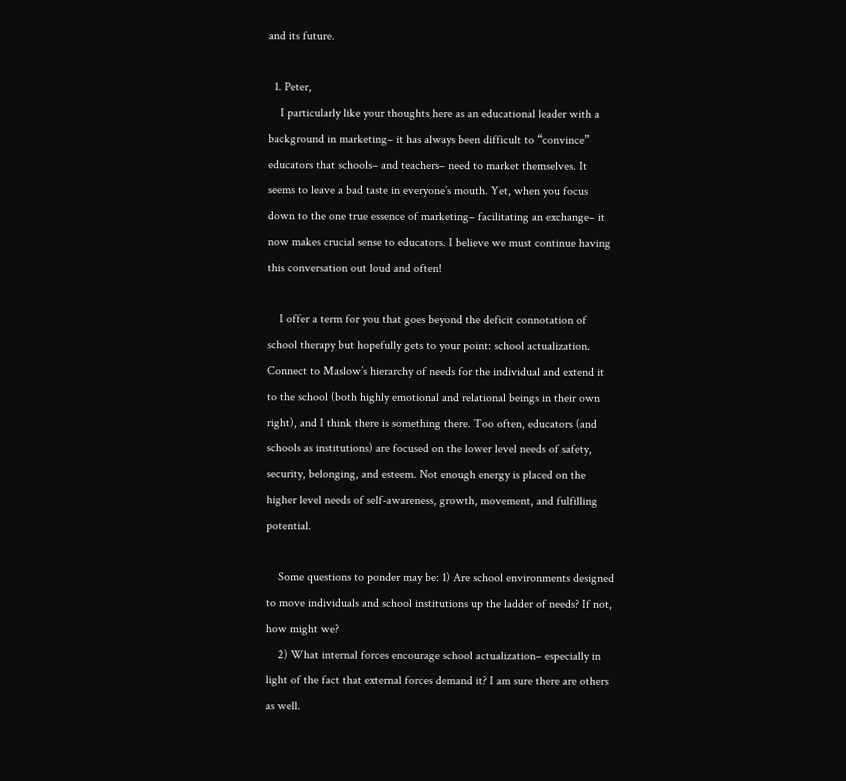and its future.

  1. Peter,
    I particularly like your thoughts here as an educational leader with a background in marketing– it has always been difficult to “convince” educators that schools– and teachers– need to market themselves. It seems to leave a bad taste in everyone’s mouth. Yet, when you focus down to the one true essence of marketing– facilitating an exchange– it now makes crucial sense to educators. I believe we must continue having this conversation out loud and often!

    I offer a term for you that goes beyond the deficit connotation of school therapy but hopefully gets to your point: school actualization. Connect to Maslow’s hierarchy of needs for the individual and extend it to the school (both highly emotional and relational beings in their own right), and I think there is something there. Too often, educators (and schools as institutions) are focused on the lower level needs of safety, security, belonging, and esteem. Not enough energy is placed on the higher level needs of self-awareness, growth, movement, and fulfilling potential.

    Some questions to ponder may be: 1) Are school environments designed to move individuals and school institutions up the ladder of needs? If not, how might we?
    2) What internal forces encourage school actualization– especially in light of the fact that external forces demand it? I am sure there are others as well.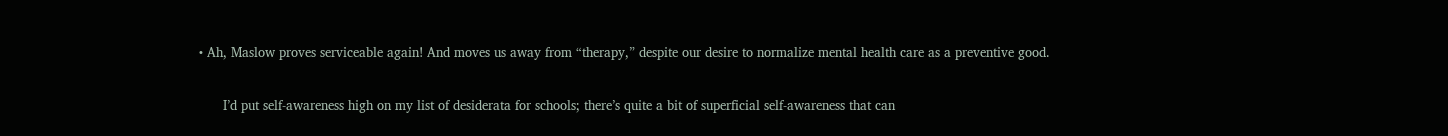• Ah, Maslow proves serviceable again! And moves us away from “therapy,” despite our desire to normalize mental health care as a preventive good.

      I’d put self-awareness high on my list of desiderata for schools; there’s quite a bit of superficial self-awareness that can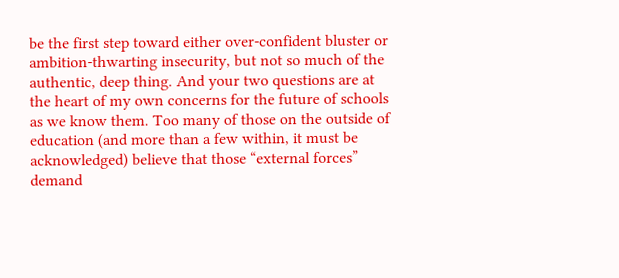be the first step toward either over-confident bluster or ambition-thwarting insecurity, but not so much of the authentic, deep thing. And your two questions are at the heart of my own concerns for the future of schools as we know them. Too many of those on the outside of education (and more than a few within, it must be acknowledged) believe that those “external forces” demand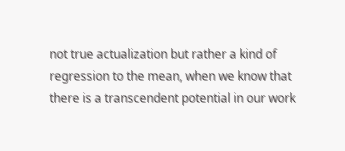not true actualization but rather a kind of regression to the mean, when we know that there is a transcendent potential in our work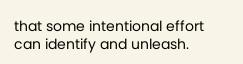that some intentional effort can identify and unleash.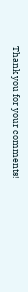Thank you for your comments!